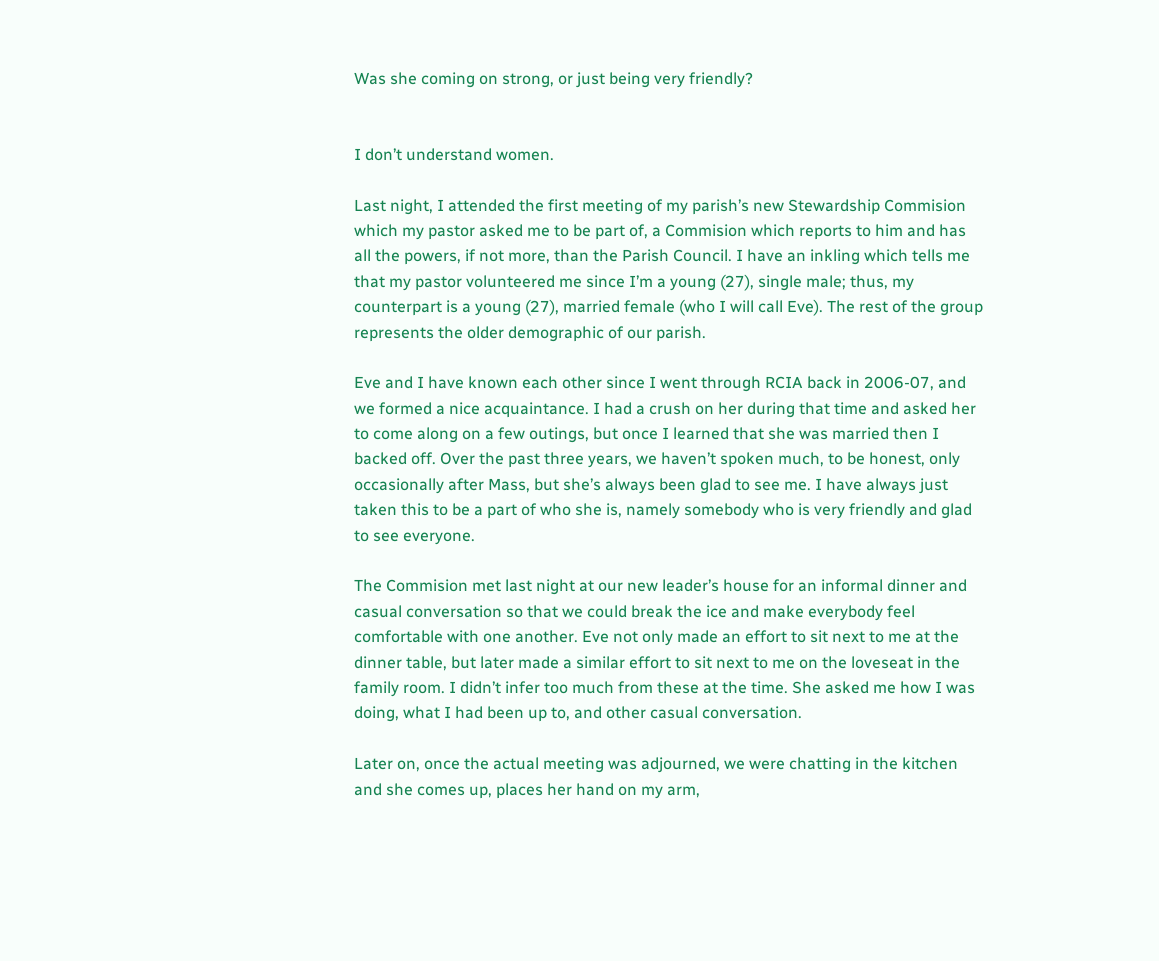Was she coming on strong, or just being very friendly?


I don’t understand women.

Last night, I attended the first meeting of my parish’s new Stewardship Commision which my pastor asked me to be part of, a Commision which reports to him and has all the powers, if not more, than the Parish Council. I have an inkling which tells me that my pastor volunteered me since I’m a young (27), single male; thus, my counterpart is a young (27), married female (who I will call Eve). The rest of the group represents the older demographic of our parish.

Eve and I have known each other since I went through RCIA back in 2006-07, and we formed a nice acquaintance. I had a crush on her during that time and asked her to come along on a few outings, but once I learned that she was married then I backed off. Over the past three years, we haven’t spoken much, to be honest, only occasionally after Mass, but she’s always been glad to see me. I have always just taken this to be a part of who she is, namely somebody who is very friendly and glad to see everyone.

The Commision met last night at our new leader’s house for an informal dinner and casual conversation so that we could break the ice and make everybody feel comfortable with one another. Eve not only made an effort to sit next to me at the dinner table, but later made a similar effort to sit next to me on the loveseat in the family room. I didn’t infer too much from these at the time. She asked me how I was doing, what I had been up to, and other casual conversation.

Later on, once the actual meeting was adjourned, we were chatting in the kitchen and she comes up, places her hand on my arm,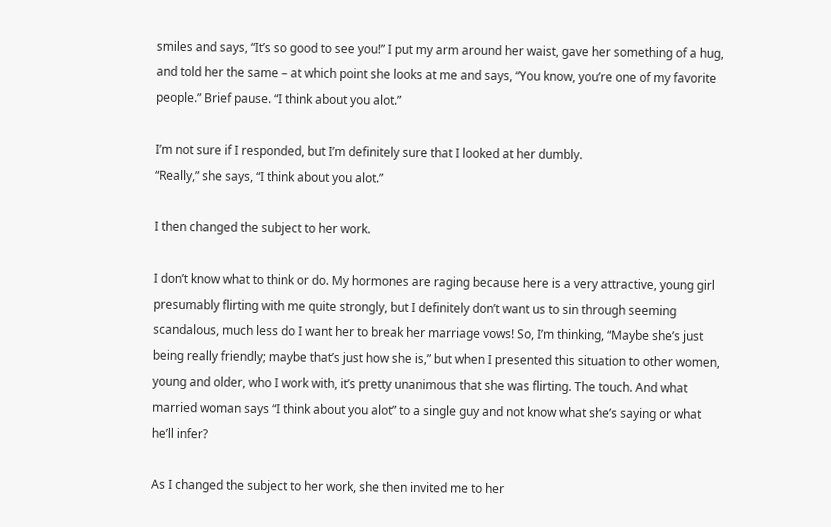smiles and says, “It’s so good to see you!” I put my arm around her waist, gave her something of a hug, and told her the same – at which point she looks at me and says, “You know, you’re one of my favorite people.” Brief pause. “I think about you alot.”

I’m not sure if I responded, but I’m definitely sure that I looked at her dumbly.
“Really,” she says, “I think about you alot.”

I then changed the subject to her work.

I don’t know what to think or do. My hormones are raging because here is a very attractive, young girl presumably flirting with me quite strongly, but I definitely don’t want us to sin through seeming scandalous, much less do I want her to break her marriage vows! So, I’m thinking, “Maybe she’s just being really friendly; maybe that’s just how she is,” but when I presented this situation to other women, young and older, who I work with, it’s pretty unanimous that she was flirting. The touch. And what married woman says “I think about you alot” to a single guy and not know what she’s saying or what he’ll infer?

As I changed the subject to her work, she then invited me to her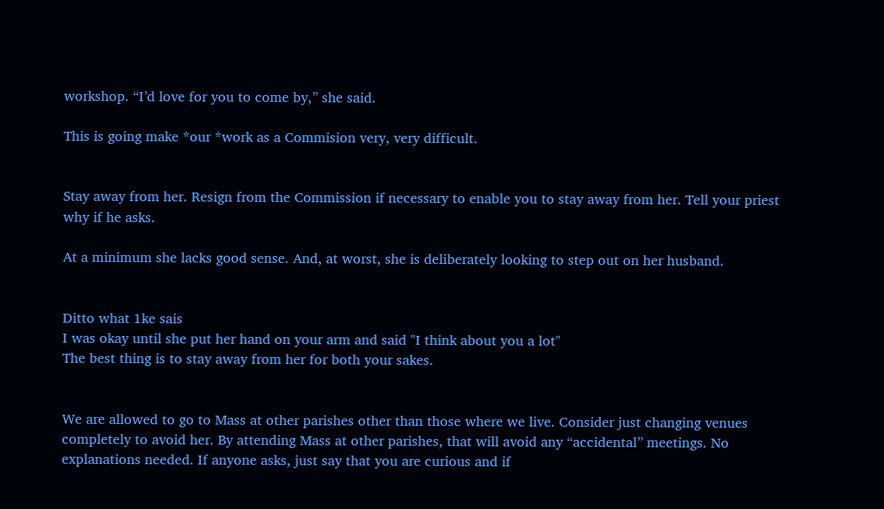workshop. “I’d love for you to come by,” she said.

This is going make *our *work as a Commision very, very difficult.


Stay away from her. Resign from the Commission if necessary to enable you to stay away from her. Tell your priest why if he asks.

At a minimum she lacks good sense. And, at worst, she is deliberately looking to step out on her husband.


Ditto what 1ke sais
I was okay until she put her hand on your arm and said "I think about you a lot"
The best thing is to stay away from her for both your sakes.


We are allowed to go to Mass at other parishes other than those where we live. Consider just changing venues completely to avoid her. By attending Mass at other parishes, that will avoid any “accidental” meetings. No explanations needed. If anyone asks, just say that you are curious and if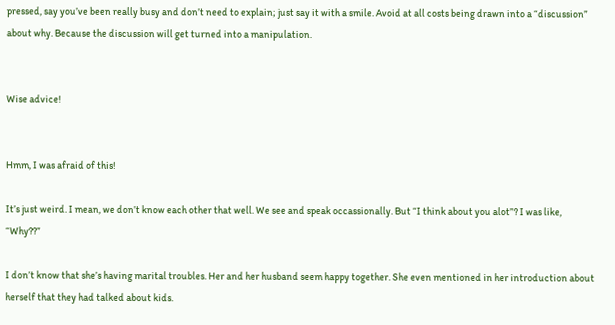pressed, say you’ve been really busy and don’t need to explain; just say it with a smile. Avoid at all costs being drawn into a “discussion” about why. Because the discussion will get turned into a manipulation.


Wise advice!


Hmm, I was afraid of this!

It’s just weird. I mean, we don’t know each other that well. We see and speak occassionally. But “I think about you alot”? I was like, “Why??”

I don’t know that she’s having marital troubles. Her and her husband seem happy together. She even mentioned in her introduction about herself that they had talked about kids.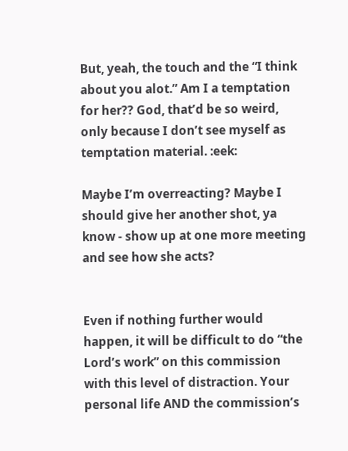But, yeah, the touch and the “I think about you alot.” Am I a temptation for her?? God, that’d be so weird, only because I don’t see myself as temptation material. :eek:

Maybe I’m overreacting? Maybe I should give her another shot, ya know - show up at one more meeting and see how she acts?


Even if nothing further would happen, it will be difficult to do “the Lord’s work” on this commission with this level of distraction. Your personal life AND the commission’s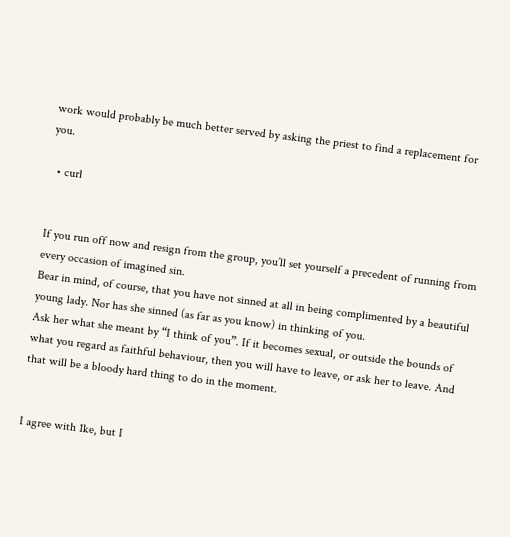work would probably be much better served by asking the priest to find a replacement for you.

  • curl


If you run off now and resign from the group, you’ll set yourself a precedent of running from every occasion of imagined sin.
Bear in mind, of course, that you have not sinned at all in being complimented by a beautiful young lady. Nor has she sinned (as far as you know) in thinking of you.
Ask her what she meant by “I think of you”. If it becomes sexual, or outside the bounds of what you regard as faithful behaviour, then you will have to leave, or ask her to leave. And that will be a bloody hard thing to do in the moment.


I agree with 1ke, but I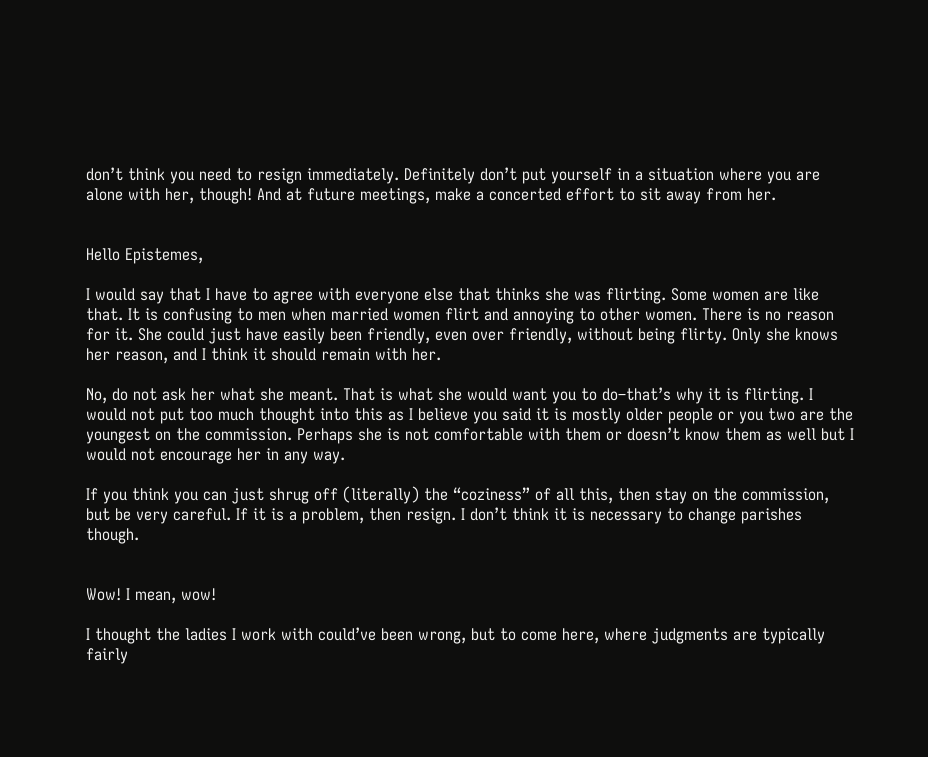don’t think you need to resign immediately. Definitely don’t put yourself in a situation where you are alone with her, though! And at future meetings, make a concerted effort to sit away from her.


Hello Epistemes,

I would say that I have to agree with everyone else that thinks she was flirting. Some women are like that. It is confusing to men when married women flirt and annoying to other women. There is no reason for it. She could just have easily been friendly, even over friendly, without being flirty. Only she knows her reason, and I think it should remain with her.

No, do not ask her what she meant. That is what she would want you to do–that’s why it is flirting. I would not put too much thought into this as I believe you said it is mostly older people or you two are the youngest on the commission. Perhaps she is not comfortable with them or doesn’t know them as well but I would not encourage her in any way.

If you think you can just shrug off (literally) the “coziness” of all this, then stay on the commission, but be very careful. If it is a problem, then resign. I don’t think it is necessary to change parishes though.


Wow! I mean, wow!

I thought the ladies I work with could’ve been wrong, but to come here, where judgments are typically fairly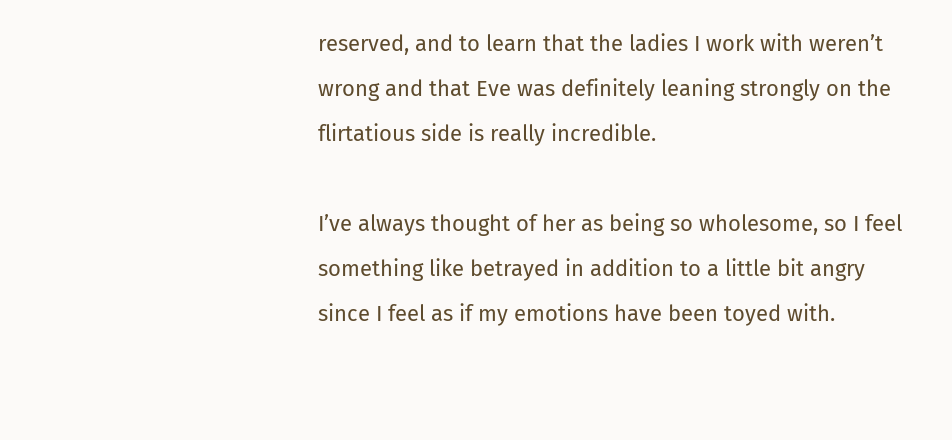reserved, and to learn that the ladies I work with weren’t wrong and that Eve was definitely leaning strongly on the flirtatious side is really incredible.

I’ve always thought of her as being so wholesome, so I feel something like betrayed in addition to a little bit angry since I feel as if my emotions have been toyed with.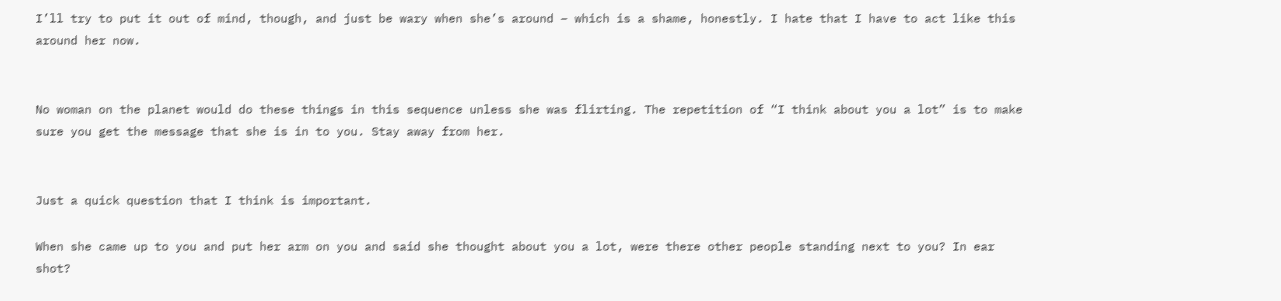I’ll try to put it out of mind, though, and just be wary when she’s around – which is a shame, honestly. I hate that I have to act like this around her now.


No woman on the planet would do these things in this sequence unless she was flirting. The repetition of “I think about you a lot” is to make sure you get the message that she is in to you. Stay away from her.


Just a quick question that I think is important.

When she came up to you and put her arm on you and said she thought about you a lot, were there other people standing next to you? In ear shot?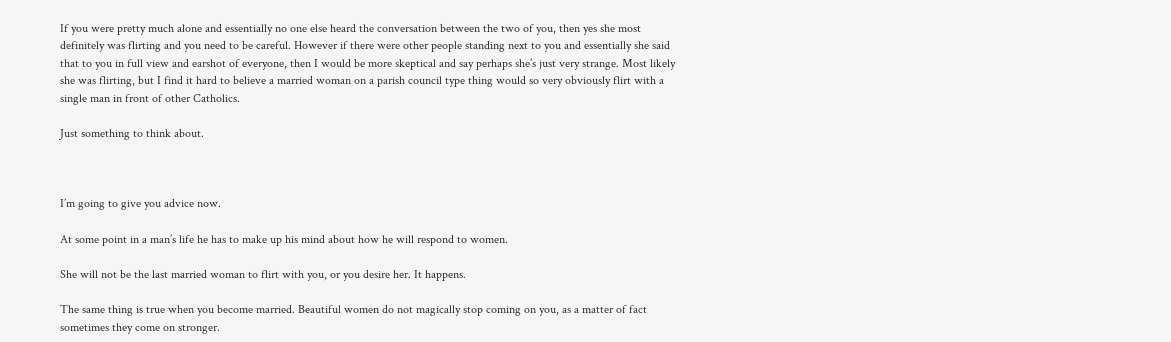If you were pretty much alone and essentially no one else heard the conversation between the two of you, then yes she most definitely was flirting and you need to be careful. However if there were other people standing next to you and essentially she said that to you in full view and earshot of everyone, then I would be more skeptical and say perhaps she’s just very strange. Most likely she was flirting, but I find it hard to believe a married woman on a parish council type thing would so very obviously flirt with a single man in front of other Catholics.

Just something to think about.



I’m going to give you advice now.

At some point in a man’s life he has to make up his mind about how he will respond to women.

She will not be the last married woman to flirt with you, or you desire her. It happens.

The same thing is true when you become married. Beautiful women do not magically stop coming on you, as a matter of fact sometimes they come on stronger.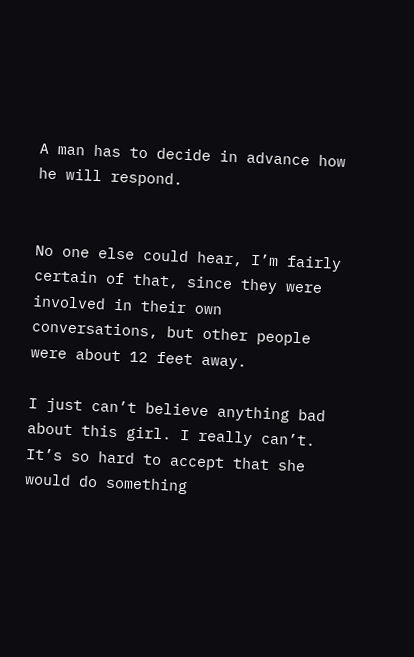A man has to decide in advance how he will respond.


No one else could hear, I’m fairly certain of that, since they were involved in their own conversations, but other people were about 12 feet away.

I just can’t believe anything bad about this girl. I really can’t. It’s so hard to accept that she would do something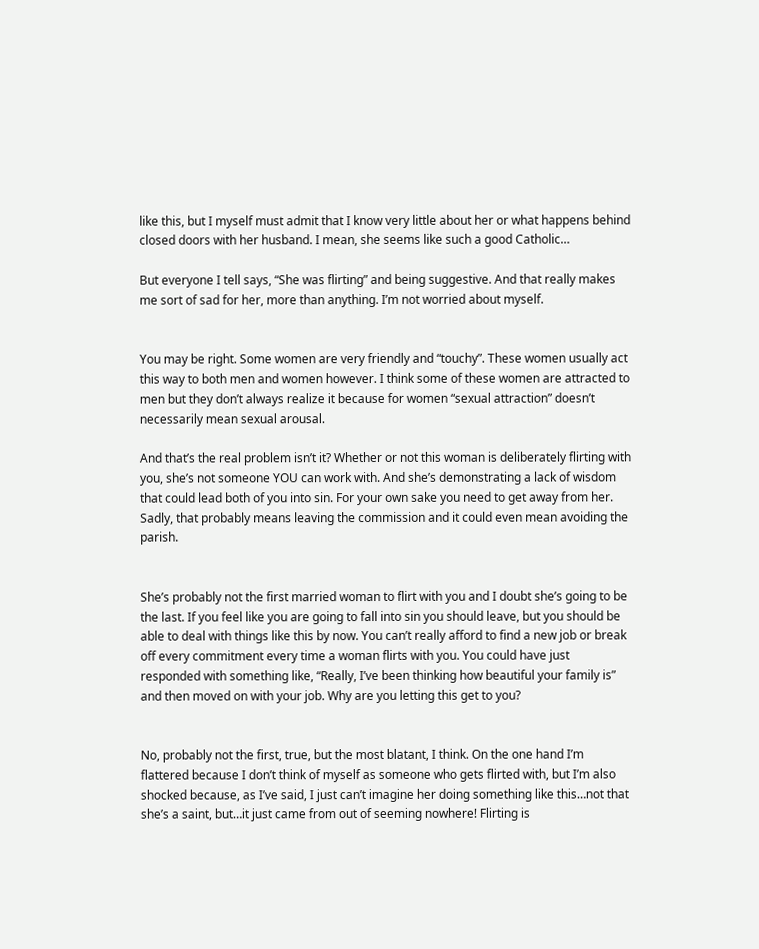like this, but I myself must admit that I know very little about her or what happens behind closed doors with her husband. I mean, she seems like such a good Catholic…

But everyone I tell says, “She was flirting” and being suggestive. And that really makes me sort of sad for her, more than anything. I’m not worried about myself.


You may be right. Some women are very friendly and “touchy”. These women usually act this way to both men and women however. I think some of these women are attracted to men but they don’t always realize it because for women “sexual attraction” doesn’t necessarily mean sexual arousal.

And that’s the real problem isn’t it? Whether or not this woman is deliberately flirting with you, she’s not someone YOU can work with. And she’s demonstrating a lack of wisdom that could lead both of you into sin. For your own sake you need to get away from her. Sadly, that probably means leaving the commission and it could even mean avoiding the parish.


She’s probably not the first married woman to flirt with you and I doubt she’s going to be the last. If you feel like you are going to fall into sin you should leave, but you should be able to deal with things like this by now. You can’t really afford to find a new job or break off every commitment every time a woman flirts with you. You could have just responded with something like, “Really, I’ve been thinking how beautiful your family is” and then moved on with your job. Why are you letting this get to you?


No, probably not the first, true, but the most blatant, I think. On the one hand I’m flattered because I don’t think of myself as someone who gets flirted with, but I’m also shocked because, as I’ve said, I just can’t imagine her doing something like this…not that she’s a saint, but…it just came from out of seeming nowhere! Flirting is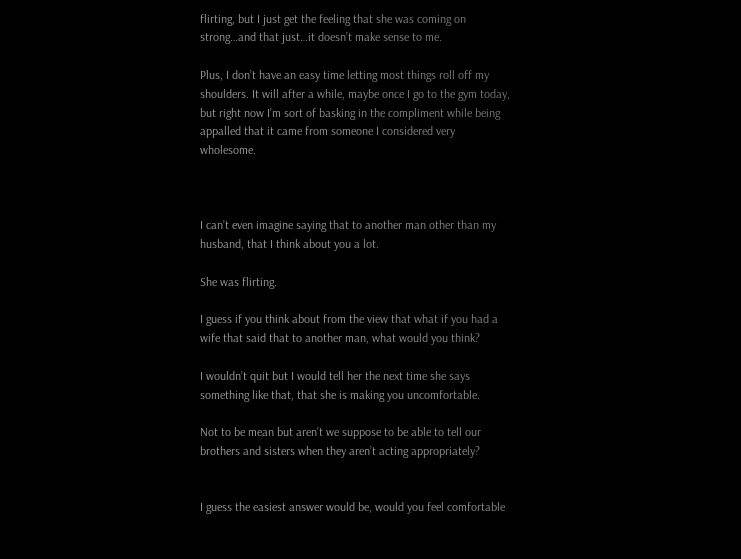flirting, but I just get the feeling that she was coming on strong…and that just…it doesn’t make sense to me.

Plus, I don’t have an easy time letting most things roll off my shoulders. It will after a while, maybe once I go to the gym today, but right now I’m sort of basking in the compliment while being appalled that it came from someone I considered very wholesome.



I can’t even imagine saying that to another man other than my husband, that I think about you a lot.

She was flirting.

I guess if you think about from the view that what if you had a wife that said that to another man, what would you think?

I wouldn’t quit but I would tell her the next time she says something like that, that she is making you uncomfortable.

Not to be mean but aren’t we suppose to be able to tell our brothers and sisters when they aren’t acting appropriately?


I guess the easiest answer would be, would you feel comfortable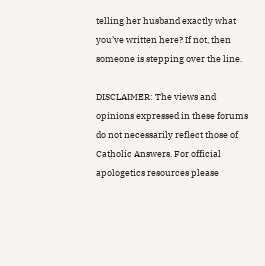telling her husband exactly what you’ve written here? If not, then someone is stepping over the line.

DISCLAIMER: The views and opinions expressed in these forums do not necessarily reflect those of Catholic Answers. For official apologetics resources please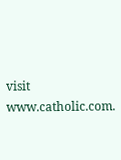visit www.catholic.com.